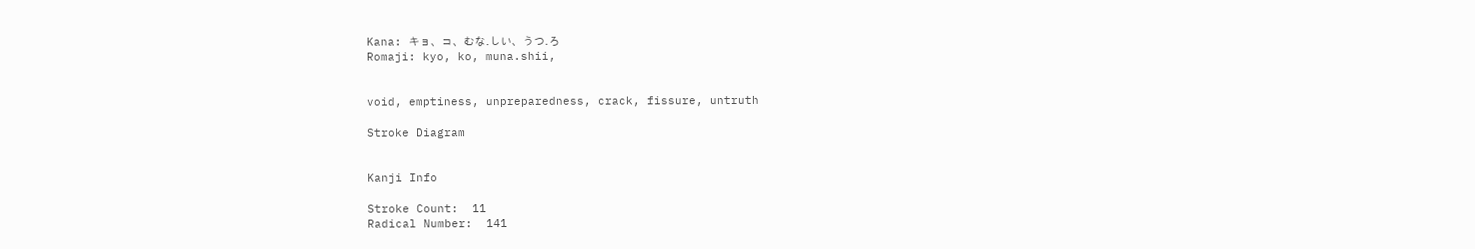Kana: キョ、コ、むな.しい、うつ.ろ
Romaji: kyo, ko, muna.shii,


void, emptiness, unpreparedness, crack, fissure, untruth

Stroke Diagram


Kanji Info

Stroke Count:  11
Radical Number:  141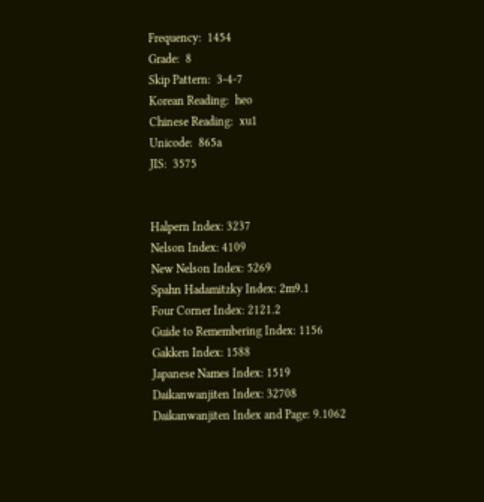Frequency:  1454
Grade:  8
Skip Pattern:  3-4-7
Korean Reading:  heo
Chinese Reading:  xu1
Unicode:  865a
JIS:  3575


Halpern Index: 3237
Nelson Index: 4109
New Nelson Index: 5269
Spahn Hadamitzky Index: 2m9.1
Four Corner Index: 2121.2
Guide to Remembering Index: 1156
Gakken Index: 1588
Japanese Names Index: 1519
Daikanwanjiten Index: 32708
Daikanwanjiten Index and Page: 9.1062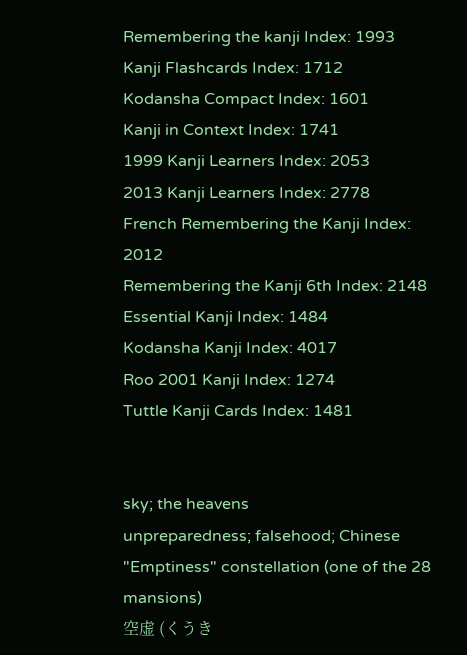Remembering the kanji Index: 1993
Kanji Flashcards Index: 1712
Kodansha Compact Index: 1601
Kanji in Context Index: 1741
1999 Kanji Learners Index: 2053
2013 Kanji Learners Index: 2778
French Remembering the Kanji Index: 2012
Remembering the Kanji 6th Index: 2148
Essential Kanji Index: 1484
Kodansha Kanji Index: 4017
Roo 2001 Kanji Index: 1274
Tuttle Kanji Cards Index: 1481


sky; the heavens
unpreparedness; falsehood; Chinese "Emptiness" constellation (one of the 28 mansions)
空虚 (くうき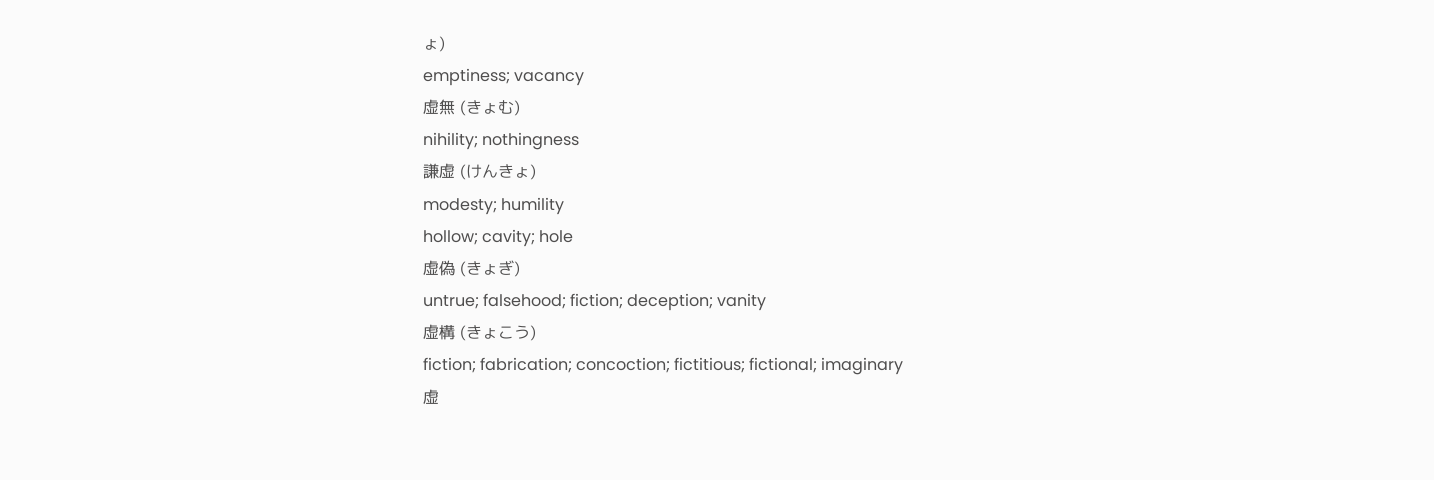ょ)
emptiness; vacancy
虚無 (きょむ)
nihility; nothingness
謙虚 (けんきょ)
modesty; humility
hollow; cavity; hole
虚偽 (きょぎ)
untrue; falsehood; fiction; deception; vanity
虚構 (きょこう)
fiction; fabrication; concoction; fictitious; fictional; imaginary
虚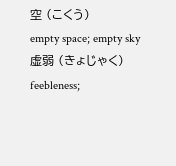空 (こくう)
empty space; empty sky
虚弱 (きょじゃく)
feebleness;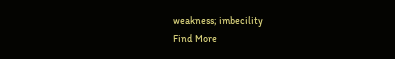weakness; imbecility
Find More